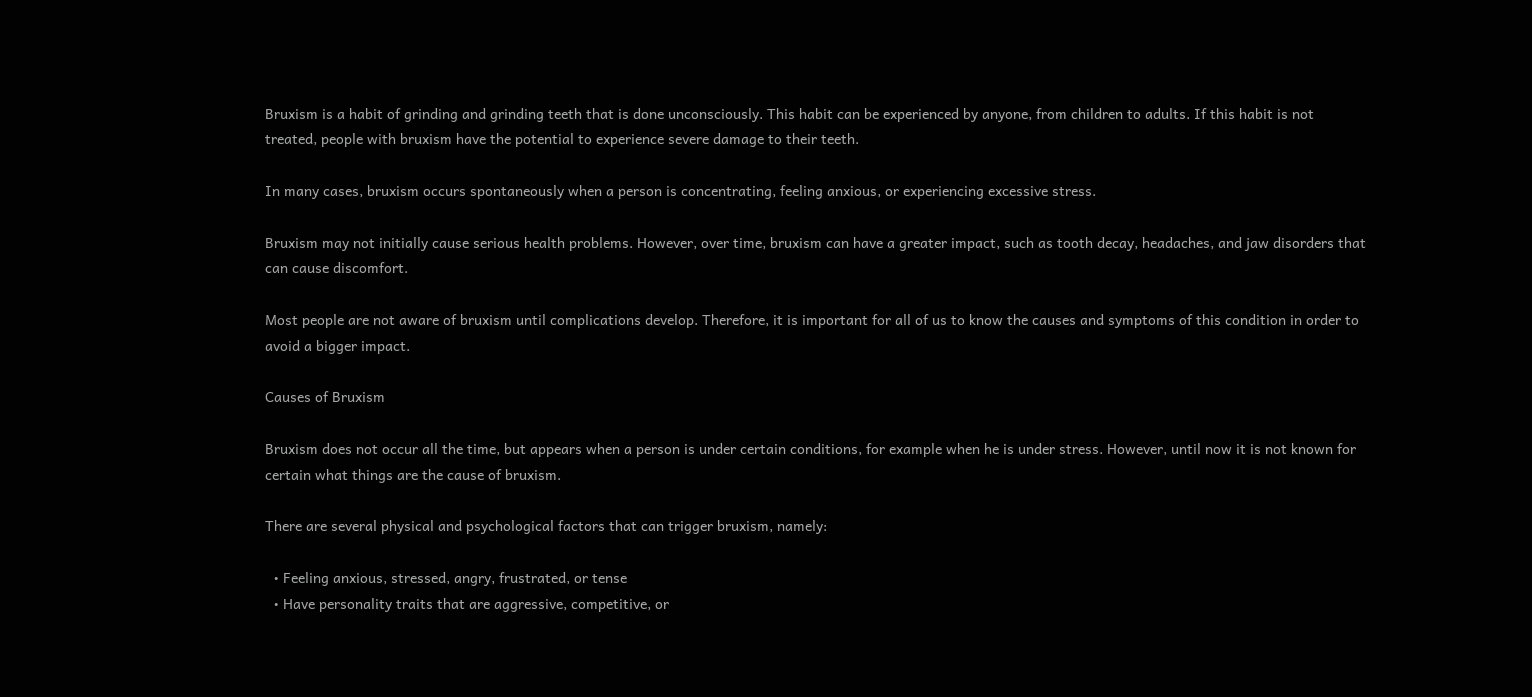Bruxism is a habit of grinding and grinding teeth that is done unconsciously. This habit can be experienced by anyone, from children to adults. If this habit is not treated, people with bruxism have the potential to experience severe damage to their teeth.

In many cases, bruxism occurs spontaneously when a person is concentrating, feeling anxious, or experiencing excessive stress.

Bruxism may not initially cause serious health problems. However, over time, bruxism can have a greater impact, such as tooth decay, headaches, and jaw disorders that can cause discomfort.

Most people are not aware of bruxism until complications develop. Therefore, it is important for all of us to know the causes and symptoms of this condition in order to avoid a bigger impact.

Causes of Bruxism

Bruxism does not occur all the time, but appears when a person is under certain conditions, for example when he is under stress. However, until now it is not known for certain what things are the cause of bruxism.

There are several physical and psychological factors that can trigger bruxism, namely:

  • Feeling anxious, stressed, angry, frustrated, or tense
  • Have personality traits that are aggressive, competitive, or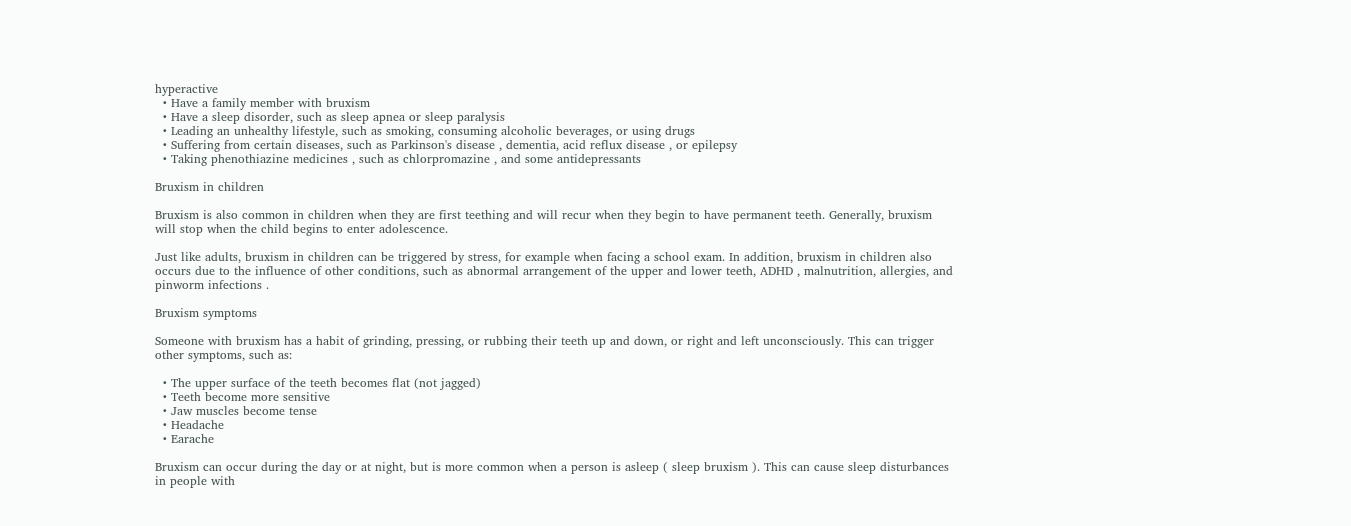hyperactive
  • Have a family member with bruxism
  • Have a sleep disorder, such as sleep apnea or sleep paralysis
  • Leading an unhealthy lifestyle, such as smoking, consuming alcoholic beverages, or using drugs
  • Suffering from certain diseases, such as Parkinson's disease , dementia, acid reflux disease , or epilepsy
  • Taking phenothiazine medicines , such as chlorpromazine , and some antidepressants

Bruxism in children

Bruxism is also common in children when they are first teething and will recur when they begin to have permanent teeth. Generally, bruxism will stop when the child begins to enter adolescence.

Just like adults, bruxism in children can be triggered by stress, for example when facing a school exam. In addition, bruxism in children also occurs due to the influence of other conditions, such as abnormal arrangement of the upper and lower teeth, ADHD , malnutrition, allergies, and pinworm infections .

Bruxism symptoms

Someone with bruxism has a habit of grinding, pressing, or rubbing their teeth up and down, or right and left unconsciously. This can trigger other symptoms, such as:

  • The upper surface of the teeth becomes flat (not jagged)
  • Teeth become more sensitive
  • Jaw muscles become tense
  • Headache
  • Earache

Bruxism can occur during the day or at night, but is more common when a person is asleep ( sleep bruxism ). This can cause sleep disturbances in people with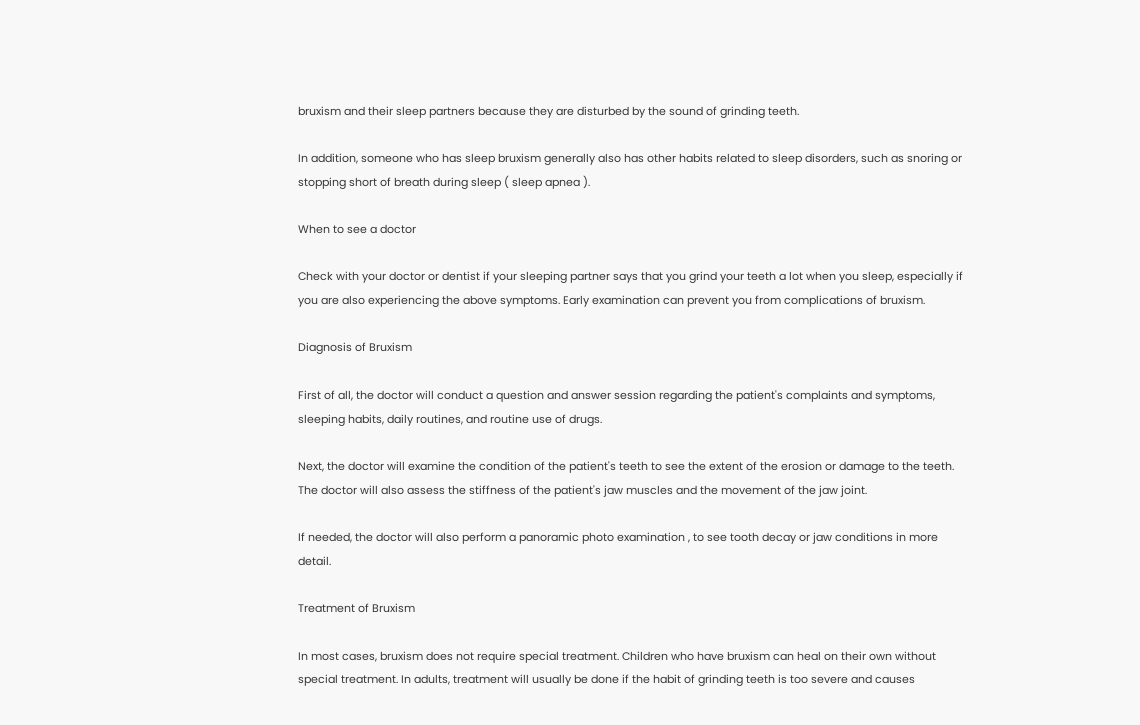bruxism and their sleep partners because they are disturbed by the sound of grinding teeth.

In addition, someone who has sleep bruxism generally also has other habits related to sleep disorders, such as snoring or stopping short of breath during sleep ( sleep apnea ).

When to see a doctor

Check with your doctor or dentist if your sleeping partner says that you grind your teeth a lot when you sleep, especially if you are also experiencing the above symptoms. Early examination can prevent you from complications of bruxism.

Diagnosis of Bruxism

First of all, the doctor will conduct a question and answer session regarding the patient's complaints and symptoms, sleeping habits, daily routines, and routine use of drugs.

Next, the doctor will examine the condition of the patient's teeth to see the extent of the erosion or damage to the teeth. The doctor will also assess the stiffness of the patient's jaw muscles and the movement of the jaw joint.

If needed, the doctor will also perform a panoramic photo examination , to see tooth decay or jaw conditions in more detail.

Treatment of Bruxism

In most cases, bruxism does not require special treatment. Children who have bruxism can heal on their own without special treatment. In adults, treatment will usually be done if the habit of grinding teeth is too severe and causes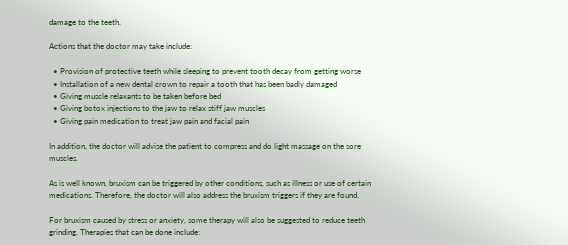damage to the teeth.

Actions that the doctor may take include:

  • Provision of protective teeth while sleeping to prevent tooth decay from getting worse
  • Installation of a new dental crown to repair a tooth that has been badly damaged
  • Giving muscle relaxants to be taken before bed
  • Giving botox injections to the jaw to relax stiff jaw muscles
  • Giving pain medication to treat jaw pain and facial pain

In addition, the doctor will advise the patient to compress and do light massage on the sore muscles.

As is well known, bruxism can be triggered by other conditions, such as illness or use of certain medications. Therefore, the doctor will also address the bruxism triggers if they are found.

For bruxism caused by stress or anxiety, some therapy will also be suggested to reduce teeth grinding. Therapies that can be done include: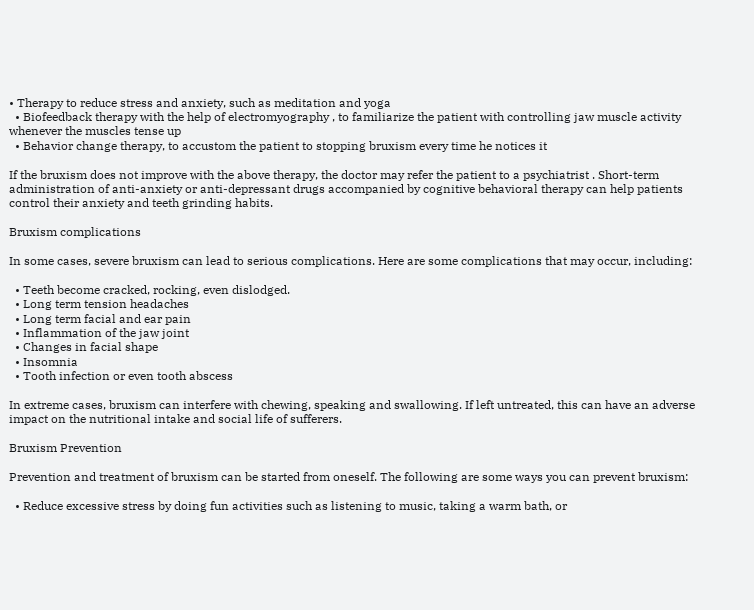• Therapy to reduce stress and anxiety, such as meditation and yoga
  • Biofeedback therapy with the help of electromyography , to familiarize the patient with controlling jaw muscle activity whenever the muscles tense up
  • Behavior change therapy, to accustom the patient to stopping bruxism every time he notices it

If the bruxism does not improve with the above therapy, the doctor may refer the patient to a psychiatrist . Short-term administration of anti-anxiety or anti-depressant drugs accompanied by cognitive behavioral therapy can help patients control their anxiety and teeth grinding habits.

Bruxism complications

In some cases, severe bruxism can lead to serious complications. Here are some complications that may occur, including:

  • Teeth become cracked, rocking, even dislodged.
  • Long term tension headaches
  • Long term facial and ear pain
  • Inflammation of the jaw joint
  • Changes in facial shape
  • Insomnia
  • Tooth infection or even tooth abscess

In extreme cases, bruxism can interfere with chewing, speaking and swallowing. If left untreated, this can have an adverse impact on the nutritional intake and social life of sufferers.

Bruxism Prevention

Prevention and treatment of bruxism can be started from oneself. The following are some ways you can prevent bruxism:

  • Reduce excessive stress by doing fun activities such as listening to music, taking a warm bath, or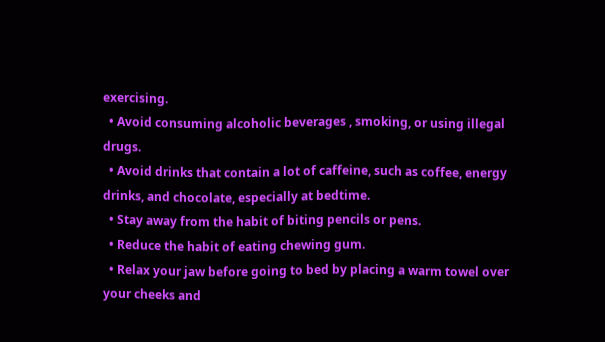exercising.
  • Avoid consuming alcoholic beverages , smoking, or using illegal drugs.
  • Avoid drinks that contain a lot of caffeine, such as coffee, energy drinks, and chocolate, especially at bedtime.
  • Stay away from the habit of biting pencils or pens.
  • Reduce the habit of eating chewing gum.
  • Relax your jaw before going to bed by placing a warm towel over your cheeks and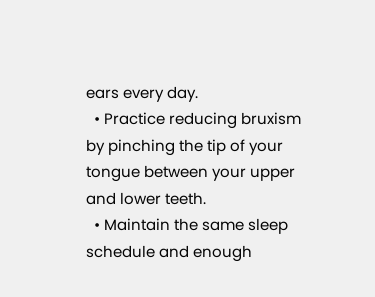ears every day.
  • Practice reducing bruxism by pinching the tip of your tongue between your upper and lower teeth.
  • Maintain the same sleep schedule and enough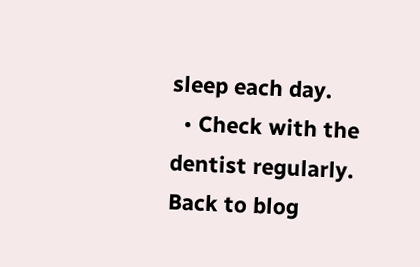sleep each day.
  • Check with the dentist regularly.
Back to blog